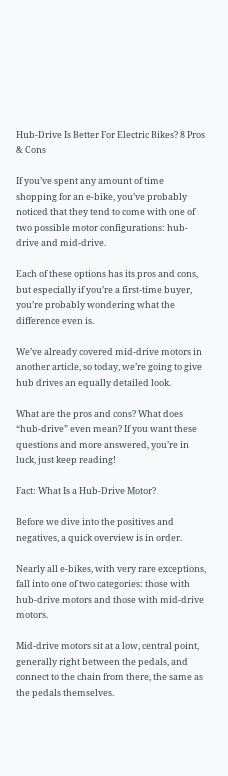Hub-Drive Is Better For Electric Bikes? 8 Pros & Cons

If you’ve spent any amount of time shopping for an e-bike, you’ve probably noticed that they tend to come with one of two possible motor configurations: hub-drive and mid-drive.

Each of these options has its pros and cons, but especially if you’re a first-time buyer, you’re probably wondering what the difference even is.

We’ve already covered mid-drive motors in another article, so today, we’re going to give hub drives an equally detailed look.

What are the pros and cons? What does “hub-drive” even mean? If you want these questions and more answered, you’re in luck, just keep reading!

Fact: What Is a Hub-Drive Motor?

Before we dive into the positives and negatives, a quick overview is in order.

Nearly all e-bikes, with very rare exceptions, fall into one of two categories: those with hub-drive motors and those with mid-drive motors.

Mid-drive motors sit at a low, central point, generally right between the pedals, and connect to the chain from there, the same as the pedals themselves.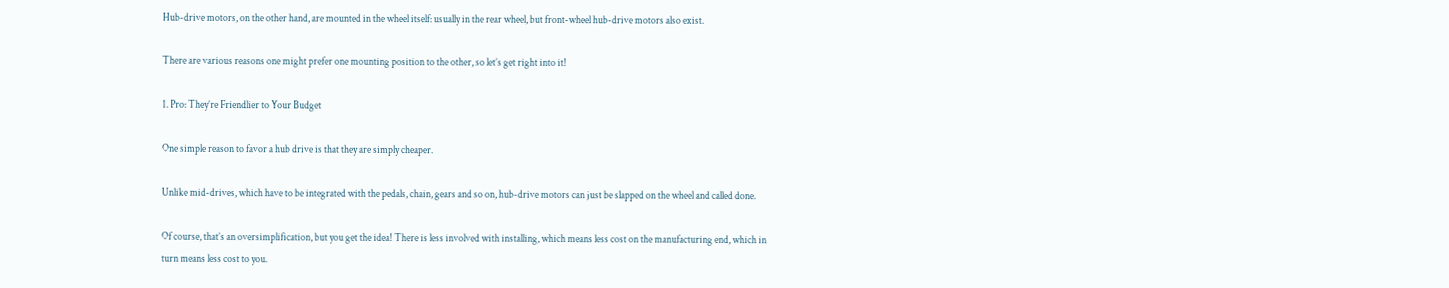Hub-drive motors, on the other hand, are mounted in the wheel itself: usually in the rear wheel, but front-wheel hub-drive motors also exist.

There are various reasons one might prefer one mounting position to the other, so let’s get right into it!

1. Pro: They’re Friendlier to Your Budget

One simple reason to favor a hub drive is that they are simply cheaper.

Unlike mid-drives, which have to be integrated with the pedals, chain, gears and so on, hub-drive motors can just be slapped on the wheel and called done.

Of course, that’s an oversimplification, but you get the idea! There is less involved with installing, which means less cost on the manufacturing end, which in turn means less cost to you.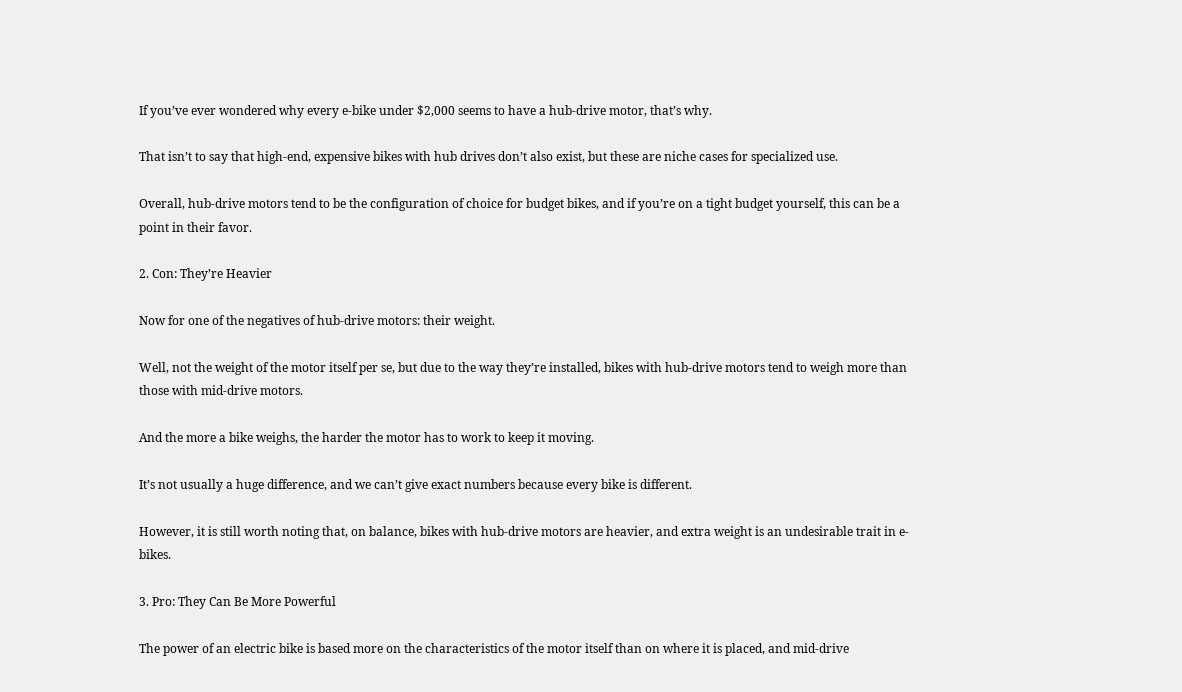If you’ve ever wondered why every e-bike under $2,000 seems to have a hub-drive motor, that’s why.

That isn’t to say that high-end, expensive bikes with hub drives don’t also exist, but these are niche cases for specialized use.

Overall, hub-drive motors tend to be the configuration of choice for budget bikes, and if you’re on a tight budget yourself, this can be a point in their favor.

2. Con: They’re Heavier

Now for one of the negatives of hub-drive motors: their weight.

Well, not the weight of the motor itself per se, but due to the way they’re installed, bikes with hub-drive motors tend to weigh more than those with mid-drive motors.

And the more a bike weighs, the harder the motor has to work to keep it moving.

It’s not usually a huge difference, and we can’t give exact numbers because every bike is different.

However, it is still worth noting that, on balance, bikes with hub-drive motors are heavier, and extra weight is an undesirable trait in e-bikes.

3. Pro: They Can Be More Powerful

The power of an electric bike is based more on the characteristics of the motor itself than on where it is placed, and mid-drive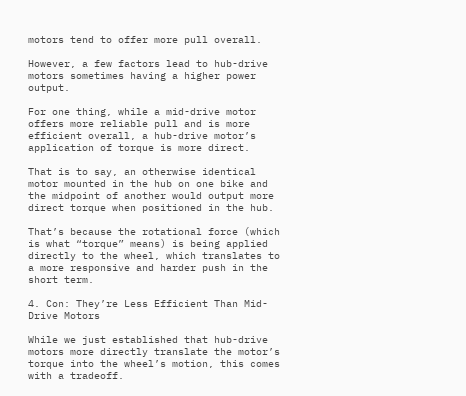motors tend to offer more pull overall.

However, a few factors lead to hub-drive motors sometimes having a higher power output.

For one thing, while a mid-drive motor offers more reliable pull and is more efficient overall, a hub-drive motor’s application of torque is more direct.

That is to say, an otherwise identical motor mounted in the hub on one bike and the midpoint of another would output more direct torque when positioned in the hub.

That’s because the rotational force (which is what “torque” means) is being applied directly to the wheel, which translates to a more responsive and harder push in the short term.

4. Con: They’re Less Efficient Than Mid-Drive Motors

While we just established that hub-drive motors more directly translate the motor’s torque into the wheel’s motion, this comes with a tradeoff.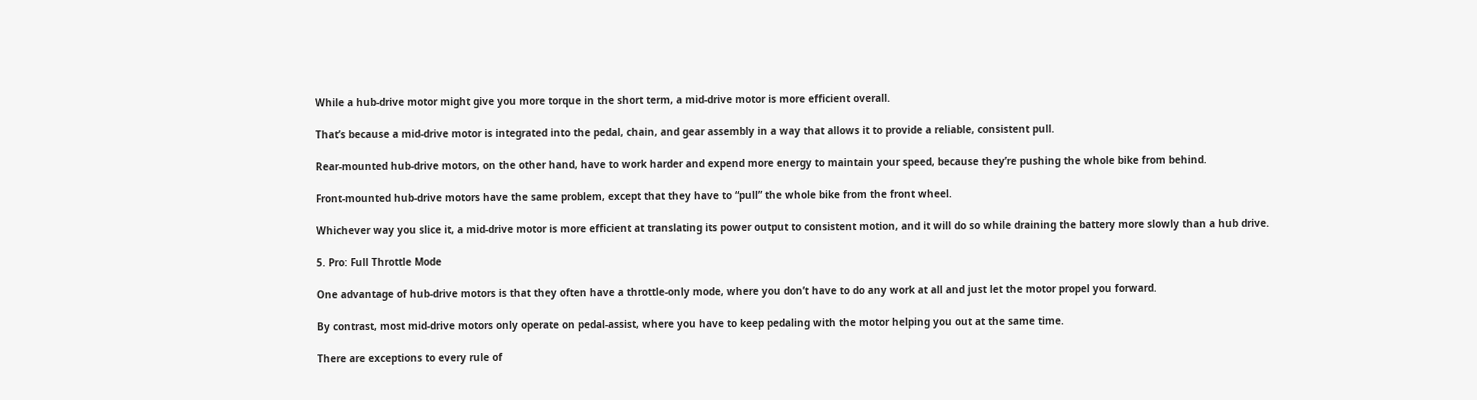While a hub-drive motor might give you more torque in the short term, a mid-drive motor is more efficient overall.

That’s because a mid-drive motor is integrated into the pedal, chain, and gear assembly in a way that allows it to provide a reliable, consistent pull.

Rear-mounted hub-drive motors, on the other hand, have to work harder and expend more energy to maintain your speed, because they’re pushing the whole bike from behind.

Front-mounted hub-drive motors have the same problem, except that they have to “pull” the whole bike from the front wheel.

Whichever way you slice it, a mid-drive motor is more efficient at translating its power output to consistent motion, and it will do so while draining the battery more slowly than a hub drive.

5. Pro: Full Throttle Mode

One advantage of hub-drive motors is that they often have a throttle-only mode, where you don’t have to do any work at all and just let the motor propel you forward.

By contrast, most mid-drive motors only operate on pedal-assist, where you have to keep pedaling with the motor helping you out at the same time.

There are exceptions to every rule of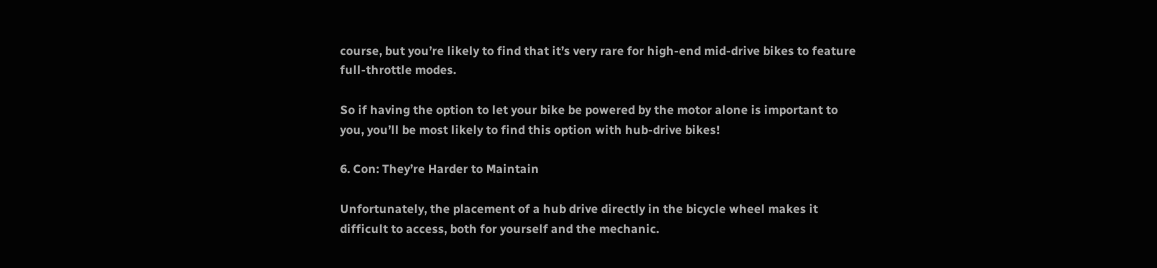course, but you’re likely to find that it’s very rare for high-end mid-drive bikes to feature full-throttle modes.

So if having the option to let your bike be powered by the motor alone is important to you, you’ll be most likely to find this option with hub-drive bikes!

6. Con: They’re Harder to Maintain

Unfortunately, the placement of a hub drive directly in the bicycle wheel makes it difficult to access, both for yourself and the mechanic.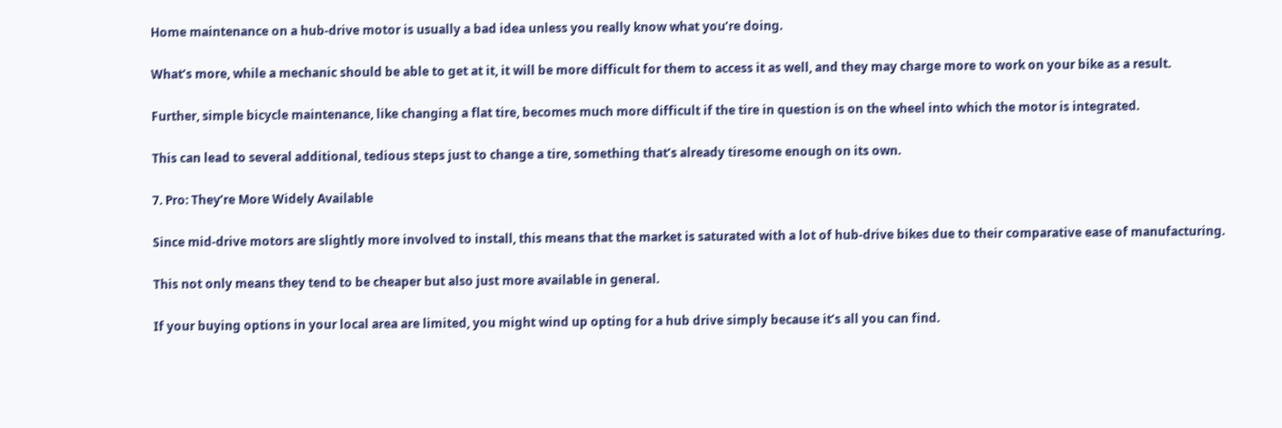Home maintenance on a hub-drive motor is usually a bad idea unless you really know what you’re doing.

What’s more, while a mechanic should be able to get at it, it will be more difficult for them to access it as well, and they may charge more to work on your bike as a result.

Further, simple bicycle maintenance, like changing a flat tire, becomes much more difficult if the tire in question is on the wheel into which the motor is integrated.

This can lead to several additional, tedious steps just to change a tire, something that’s already tiresome enough on its own.

7. Pro: They’re More Widely Available

Since mid-drive motors are slightly more involved to install, this means that the market is saturated with a lot of hub-drive bikes due to their comparative ease of manufacturing.

This not only means they tend to be cheaper but also just more available in general.

If your buying options in your local area are limited, you might wind up opting for a hub drive simply because it’s all you can find.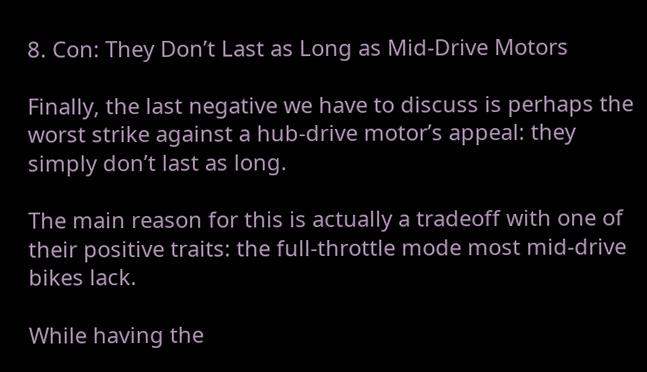8. Con: They Don’t Last as Long as Mid-Drive Motors

Finally, the last negative we have to discuss is perhaps the worst strike against a hub-drive motor’s appeal: they simply don’t last as long.

The main reason for this is actually a tradeoff with one of their positive traits: the full-throttle mode most mid-drive bikes lack.

While having the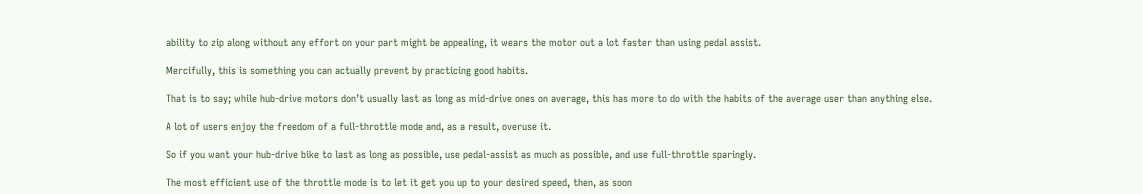ability to zip along without any effort on your part might be appealing, it wears the motor out a lot faster than using pedal assist.

Mercifully, this is something you can actually prevent by practicing good habits.

That is to say; while hub-drive motors don’t usually last as long as mid-drive ones on average, this has more to do with the habits of the average user than anything else.

A lot of users enjoy the freedom of a full-throttle mode and, as a result, overuse it.

So if you want your hub-drive bike to last as long as possible, use pedal-assist as much as possible, and use full-throttle sparingly.

The most efficient use of the throttle mode is to let it get you up to your desired speed, then, as soon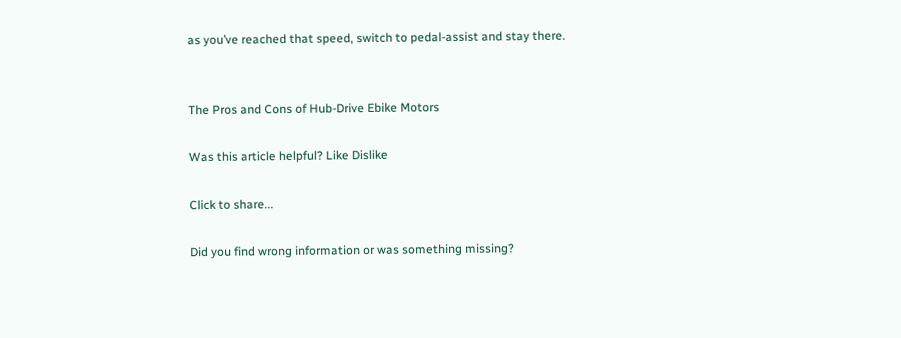as you’ve reached that speed, switch to pedal-assist and stay there.


The Pros and Cons of Hub-Drive Ebike Motors

Was this article helpful? Like Dislike

Click to share...

Did you find wrong information or was something missing?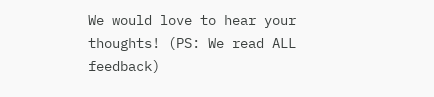We would love to hear your thoughts! (PS: We read ALL feedback)